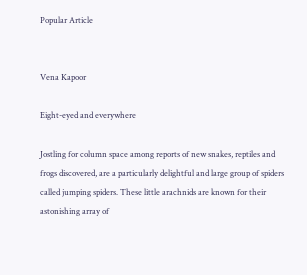Popular Article


Vena Kapoor

Eight-eyed and everywhere

Jostling for column space among reports of new snakes, reptiles and frogs discovered, are a particularly delightful and large group of spiders called jumping spiders. These little arachnids are known for their astonishing array of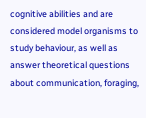cognitive abilities and are considered model organisms to study behaviour, as well as answer theoretical questions about communication, foraging,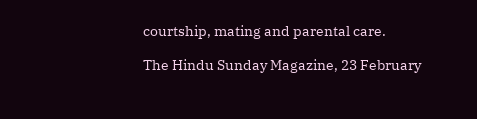courtship, mating and parental care.

The Hindu Sunday Magazine, 23 February